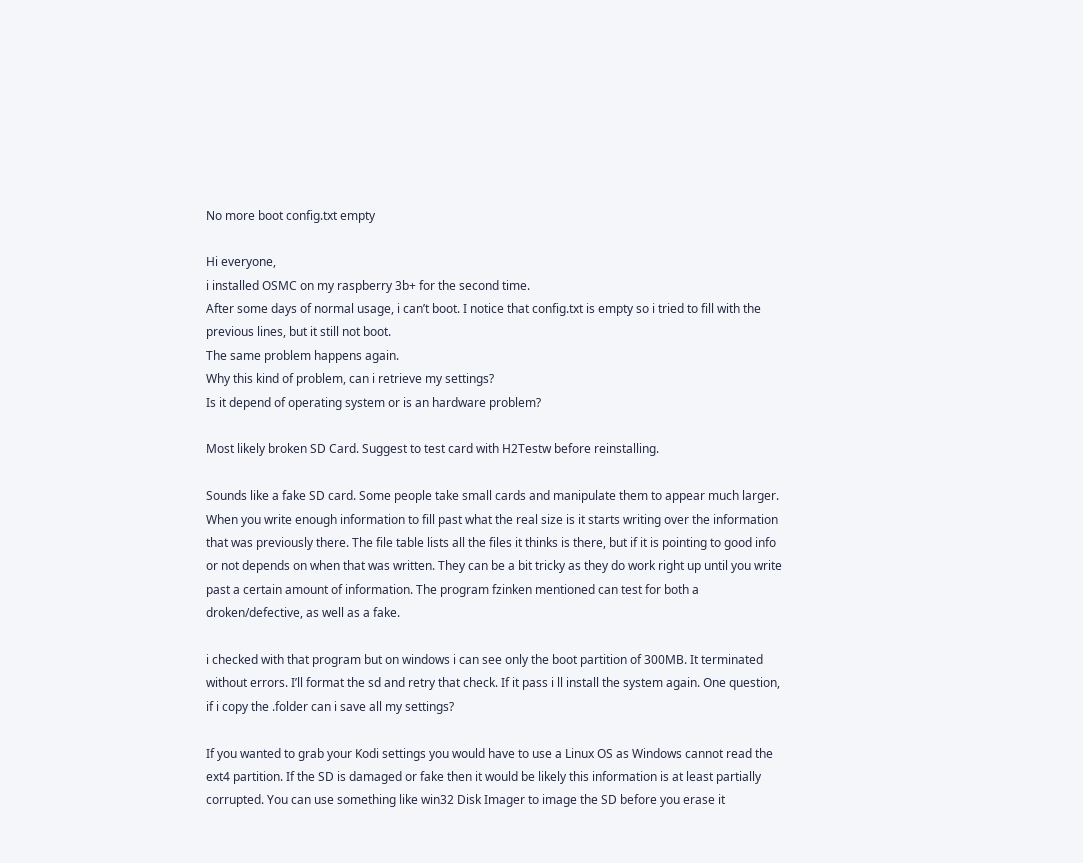No more boot config.txt empty

Hi everyone,
i installed OSMC on my raspberry 3b+ for the second time.
After some days of normal usage, i can’t boot. I notice that config.txt is empty so i tried to fill with the previous lines, but it still not boot.
The same problem happens again.
Why this kind of problem, can i retrieve my settings?
Is it depend of operating system or is an hardware problem?

Most likely broken SD Card. Suggest to test card with H2Testw before reinstalling.

Sounds like a fake SD card. Some people take small cards and manipulate them to appear much larger. When you write enough information to fill past what the real size is it starts writing over the information that was previously there. The file table lists all the files it thinks is there, but if it is pointing to good info or not depends on when that was written. They can be a bit tricky as they do work right up until you write past a certain amount of information. The program fzinken mentioned can test for both a droken/defective, as well as a fake.

i checked with that program but on windows i can see only the boot partition of 300MB. It terminated without errors. I’ll format the sd and retry that check. If it pass i ll install the system again. One question, if i copy the .folder can i save all my settings?

If you wanted to grab your Kodi settings you would have to use a Linux OS as Windows cannot read the ext4 partition. If the SD is damaged or fake then it would be likely this information is at least partially corrupted. You can use something like win32 Disk Imager to image the SD before you erase it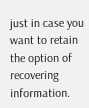just in case you want to retain the option of recovering information.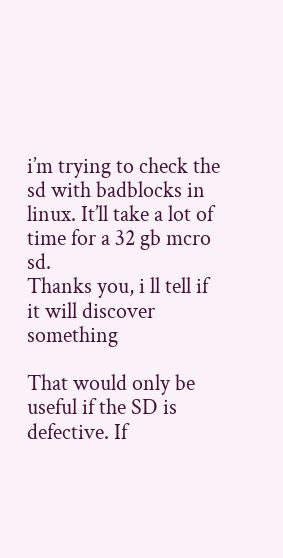i’m trying to check the sd with badblocks in linux. It’ll take a lot of time for a 32 gb mcro sd.
Thanks you, i ll tell if it will discover something

That would only be useful if the SD is defective. If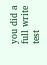you did a full write test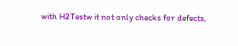with H2Testw it not only checks for defects,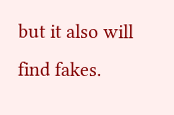but it also will find fakes.